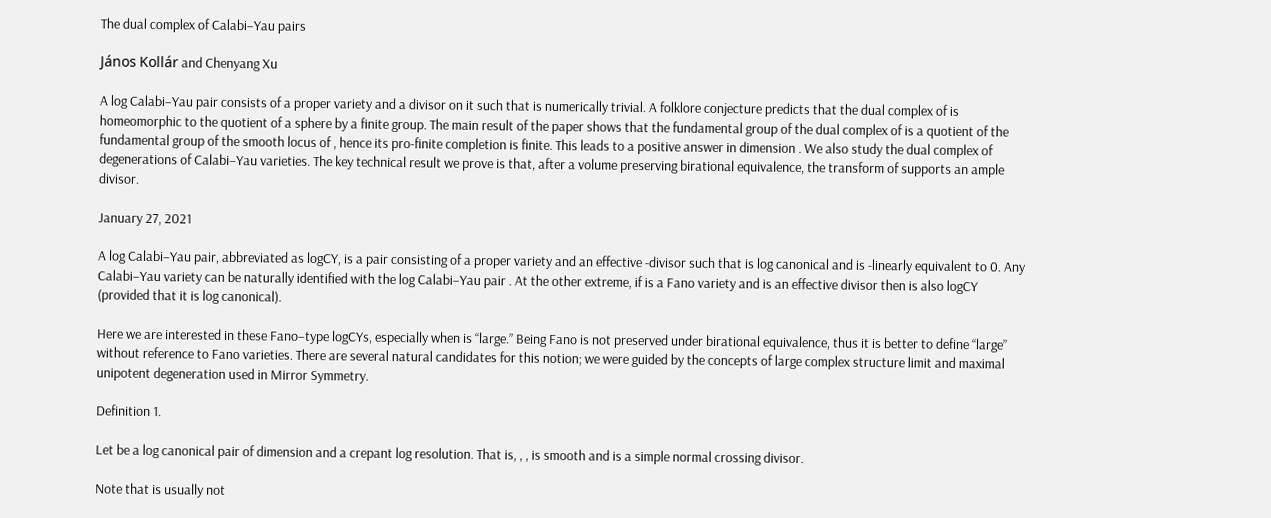The dual complex of Calabi–Yau pairs

János Kollár and Chenyang Xu

A log Calabi–Yau pair consists of a proper variety and a divisor on it such that is numerically trivial. A folklore conjecture predicts that the dual complex of is homeomorphic to the quotient of a sphere by a finite group. The main result of the paper shows that the fundamental group of the dual complex of is a quotient of the fundamental group of the smooth locus of , hence its pro-finite completion is finite. This leads to a positive answer in dimension . We also study the dual complex of degenerations of Calabi–Yau varieties. The key technical result we prove is that, after a volume preserving birational equivalence, the transform of supports an ample divisor.

January 27, 2021

A log Calabi–Yau pair, abbreviated as logCY, is a pair consisting of a proper variety and an effective -divisor such that is log canonical and is -linearly equivalent to 0. Any Calabi–Yau variety can be naturally identified with the log Calabi–Yau pair . At the other extreme, if is a Fano variety and is an effective divisor then is also logCY (provided that it is log canonical).

Here we are interested in these Fano–type logCYs, especially when is “large.” Being Fano is not preserved under birational equivalence, thus it is better to define “large” without reference to Fano varieties. There are several natural candidates for this notion; we were guided by the concepts of large complex structure limit and maximal unipotent degeneration used in Mirror Symmetry.

Definition 1.

Let be a log canonical pair of dimension and a crepant log resolution. That is, , , is smooth and is a simple normal crossing divisor.

Note that is usually not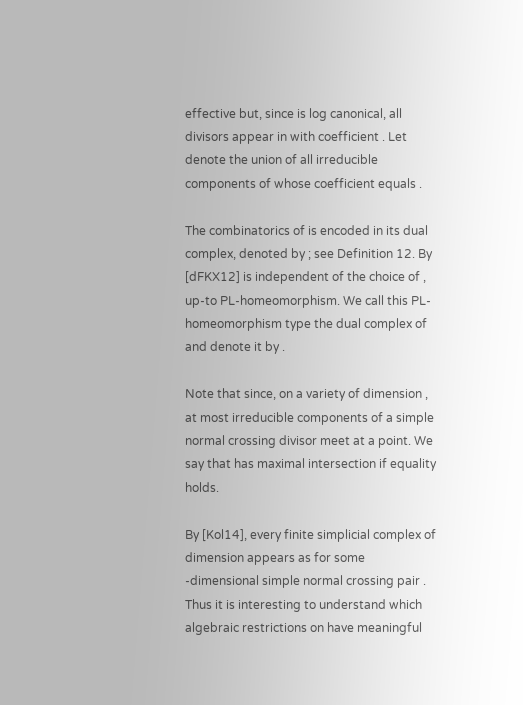effective but, since is log canonical, all divisors appear in with coefficient . Let denote the union of all irreducible components of whose coefficient equals .

The combinatorics of is encoded in its dual complex, denoted by ; see Definition 12. By [dFKX12] is independent of the choice of , up-to PL-homeomorphism. We call this PL-homeomorphism type the dual complex of and denote it by .

Note that since, on a variety of dimension , at most irreducible components of a simple normal crossing divisor meet at a point. We say that has maximal intersection if equality holds.

By [Kol14], every finite simplicial complex of dimension appears as for some -dimensional simple normal crossing pair . Thus it is interesting to understand which algebraic restrictions on have meaningful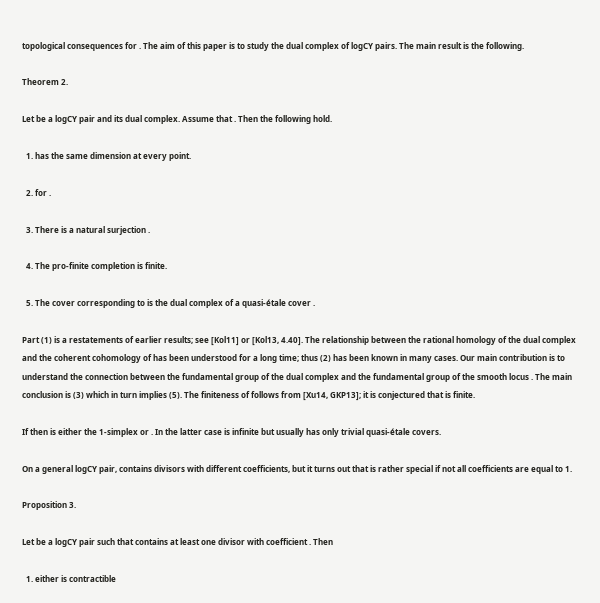topological consequences for . The aim of this paper is to study the dual complex of logCY pairs. The main result is the following.

Theorem 2.

Let be a logCY pair and its dual complex. Assume that . Then the following hold.

  1. has the same dimension at every point.

  2. for .

  3. There is a natural surjection .

  4. The pro-finite completion is finite.

  5. The cover corresponding to is the dual complex of a quasi-étale cover .

Part (1) is a restatements of earlier results; see [Kol11] or [Kol13, 4.40]. The relationship between the rational homology of the dual complex and the coherent cohomology of has been understood for a long time; thus (2) has been known in many cases. Our main contribution is to understand the connection between the fundamental group of the dual complex and the fundamental group of the smooth locus . The main conclusion is (3) which in turn implies (5). The finiteness of follows from [Xu14, GKP13]; it is conjectured that is finite.

If then is either the 1-simplex or . In the latter case is infinite but usually has only trivial quasi-étale covers.

On a general logCY pair, contains divisors with different coefficients, but it turns out that is rather special if not all coefficients are equal to 1.

Proposition 3.

Let be a logCY pair such that contains at least one divisor with coefficient . Then

  1. either is contractible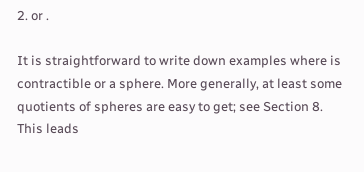2. or .

It is straightforward to write down examples where is contractible or a sphere. More generally, at least some quotients of spheres are easy to get; see Section 8. This leads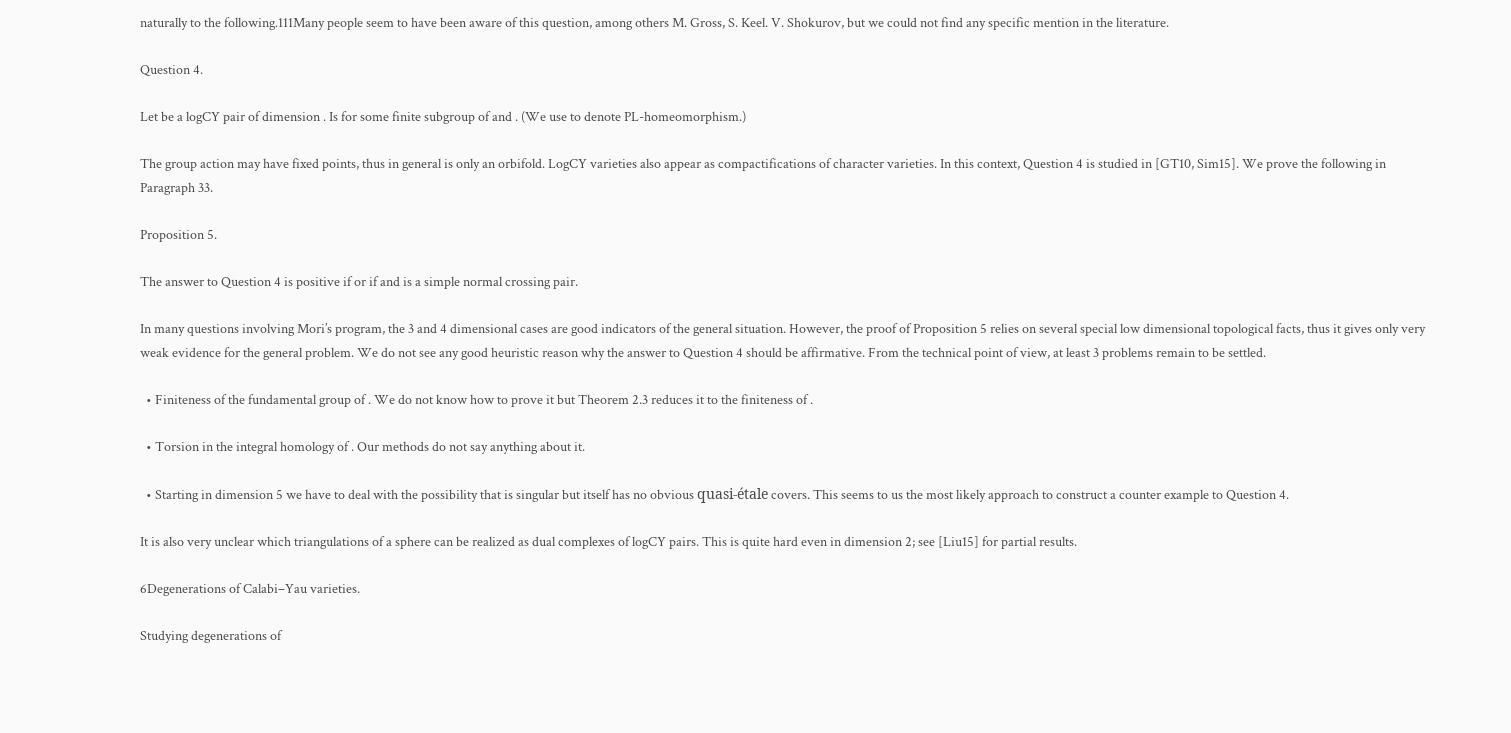naturally to the following.111Many people seem to have been aware of this question, among others M. Gross, S. Keel. V. Shokurov, but we could not find any specific mention in the literature.

Question 4.

Let be a logCY pair of dimension . Is for some finite subgroup of and . (We use to denote PL-homeomorphism.)

The group action may have fixed points, thus in general is only an orbifold. LogCY varieties also appear as compactifications of character varieties. In this context, Question 4 is studied in [GT10, Sim15]. We prove the following in Paragraph 33.

Proposition 5.

The answer to Question 4 is positive if or if and is a simple normal crossing pair.

In many questions involving Mori’s program, the 3 and 4 dimensional cases are good indicators of the general situation. However, the proof of Proposition 5 relies on several special low dimensional topological facts, thus it gives only very weak evidence for the general problem. We do not see any good heuristic reason why the answer to Question 4 should be affirmative. From the technical point of view, at least 3 problems remain to be settled.

  • Finiteness of the fundamental group of . We do not know how to prove it but Theorem 2.3 reduces it to the finiteness of .

  • Torsion in the integral homology of . Our methods do not say anything about it.

  • Starting in dimension 5 we have to deal with the possibility that is singular but itself has no obvious quasi-étale covers. This seems to us the most likely approach to construct a counter example to Question 4.

It is also very unclear which triangulations of a sphere can be realized as dual complexes of logCY pairs. This is quite hard even in dimension 2; see [Liu15] for partial results.

6Degenerations of Calabi–Yau varieties.

Studying degenerations of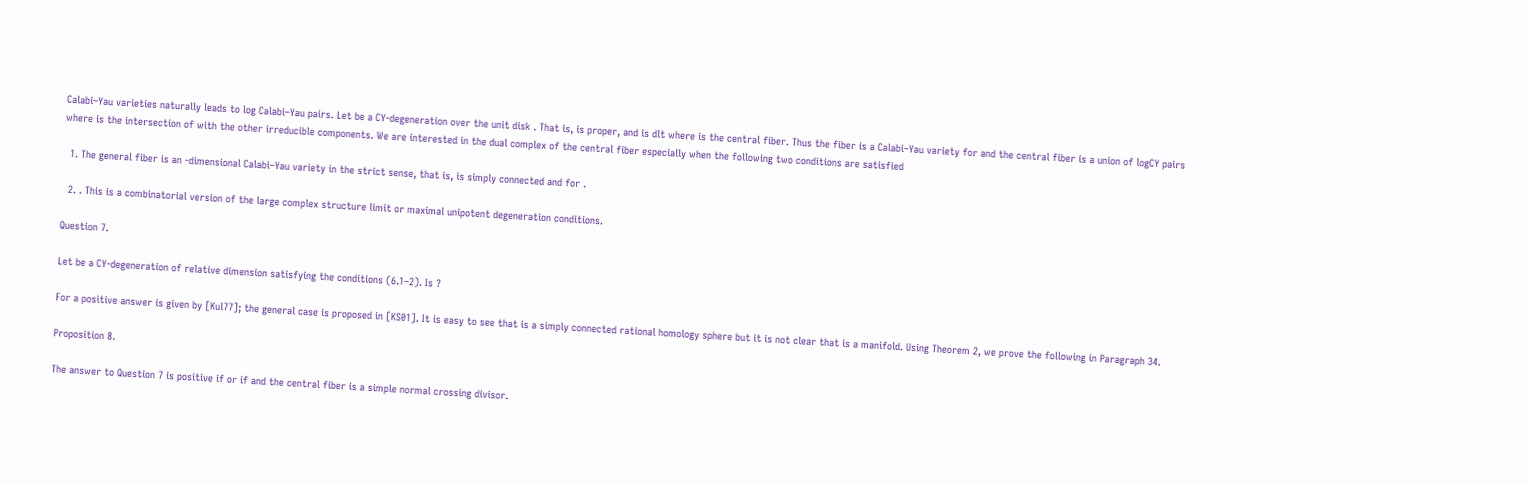Calabi–Yau varieties naturally leads to log Calabi–Yau pairs. Let be a CY-degeneration over the unit disk . That is, is proper, and is dlt where is the central fiber. Thus the fiber is a Calabi–Yau variety for and the central fiber is a union of logCY pairs where is the intersection of with the other irreducible components. We are interested in the dual complex of the central fiber especially when the following two conditions are satisfied

  1. The general fiber is an -dimensional Calabi–Yau variety in the strict sense, that is, is simply connected and for .

  2. . This is a combinatorial version of the large complex structure limit or maximal unipotent degeneration conditions.

Question 7.

Let be a CY-degeneration of relative dimension satisfying the conditions (6.1–2). Is ?

For a positive answer is given by [Kul77]; the general case is proposed in [KS01]. It is easy to see that is a simply connected rational homology sphere but it is not clear that is a manifold. Using Theorem 2, we prove the following in Paragraph 34.

Proposition 8.

The answer to Question 7 is positive if or if and the central fiber is a simple normal crossing divisor.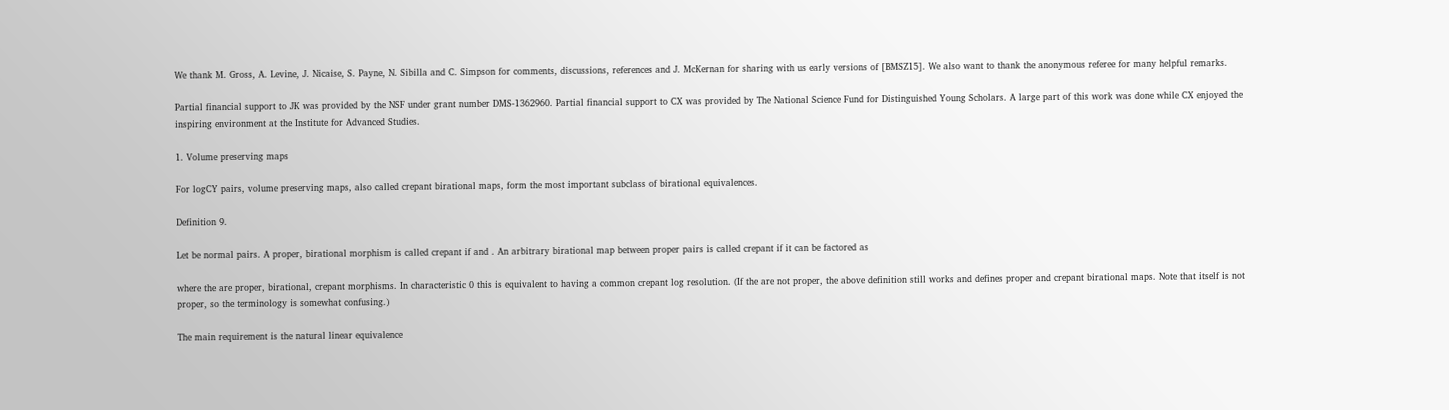We thank M. Gross, A. Levine, J. Nicaise, S. Payne, N. Sibilla and C. Simpson for comments, discussions, references and J. McKernan for sharing with us early versions of [BMSZ15]. We also want to thank the anonymous referee for many helpful remarks.

Partial financial support to JK was provided by the NSF under grant number DMS-1362960. Partial financial support to CX was provided by The National Science Fund for Distinguished Young Scholars. A large part of this work was done while CX enjoyed the inspiring environment at the Institute for Advanced Studies.

1. Volume preserving maps

For logCY pairs, volume preserving maps, also called crepant birational maps, form the most important subclass of birational equivalences.

Definition 9.

Let be normal pairs. A proper, birational morphism is called crepant if and . An arbitrary birational map between proper pairs is called crepant if it can be factored as

where the are proper, birational, crepant morphisms. In characteristic 0 this is equivalent to having a common crepant log resolution. (If the are not proper, the above definition still works and defines proper and crepant birational maps. Note that itself is not proper, so the terminology is somewhat confusing.)

The main requirement is the natural linear equivalence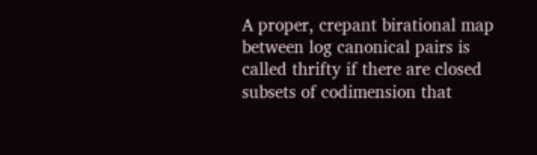A proper, crepant birational map between log canonical pairs is called thrifty if there are closed subsets of codimension that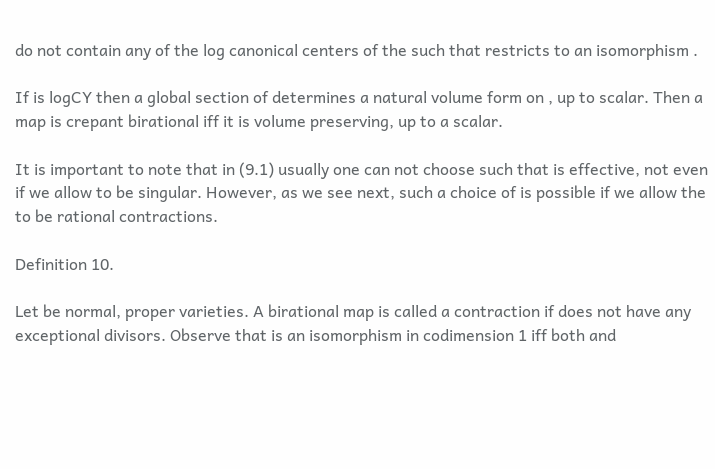do not contain any of the log canonical centers of the such that restricts to an isomorphism .

If is logCY then a global section of determines a natural volume form on , up to scalar. Then a map is crepant birational iff it is volume preserving, up to a scalar.

It is important to note that in (9.1) usually one can not choose such that is effective, not even if we allow to be singular. However, as we see next, such a choice of is possible if we allow the to be rational contractions.

Definition 10.

Let be normal, proper varieties. A birational map is called a contraction if does not have any exceptional divisors. Observe that is an isomorphism in codimension 1 iff both and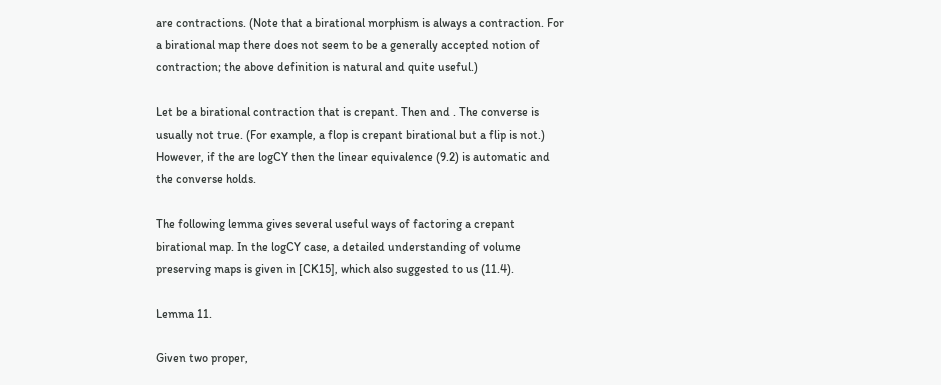are contractions. (Note that a birational morphism is always a contraction. For a birational map there does not seem to be a generally accepted notion of contraction; the above definition is natural and quite useful.)

Let be a birational contraction that is crepant. Then and . The converse is usually not true. (For example, a flop is crepant birational but a flip is not.) However, if the are logCY then the linear equivalence (9.2) is automatic and the converse holds.

The following lemma gives several useful ways of factoring a crepant birational map. In the logCY case, a detailed understanding of volume preserving maps is given in [CK15], which also suggested to us (11.4).

Lemma 11.

Given two proper,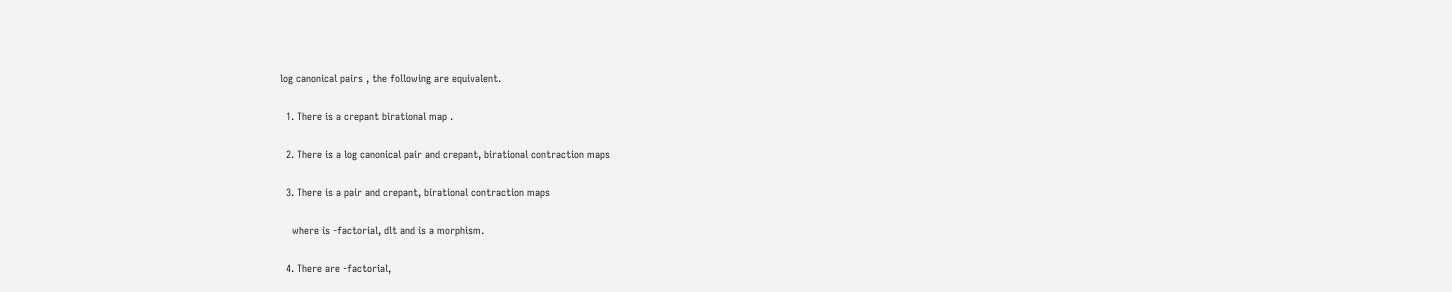log canonical pairs , the following are equivalent.

  1. There is a crepant birational map .

  2. There is a log canonical pair and crepant, birational contraction maps

  3. There is a pair and crepant, birational contraction maps

    where is -factorial, dlt and is a morphism.

  4. There are -factorial,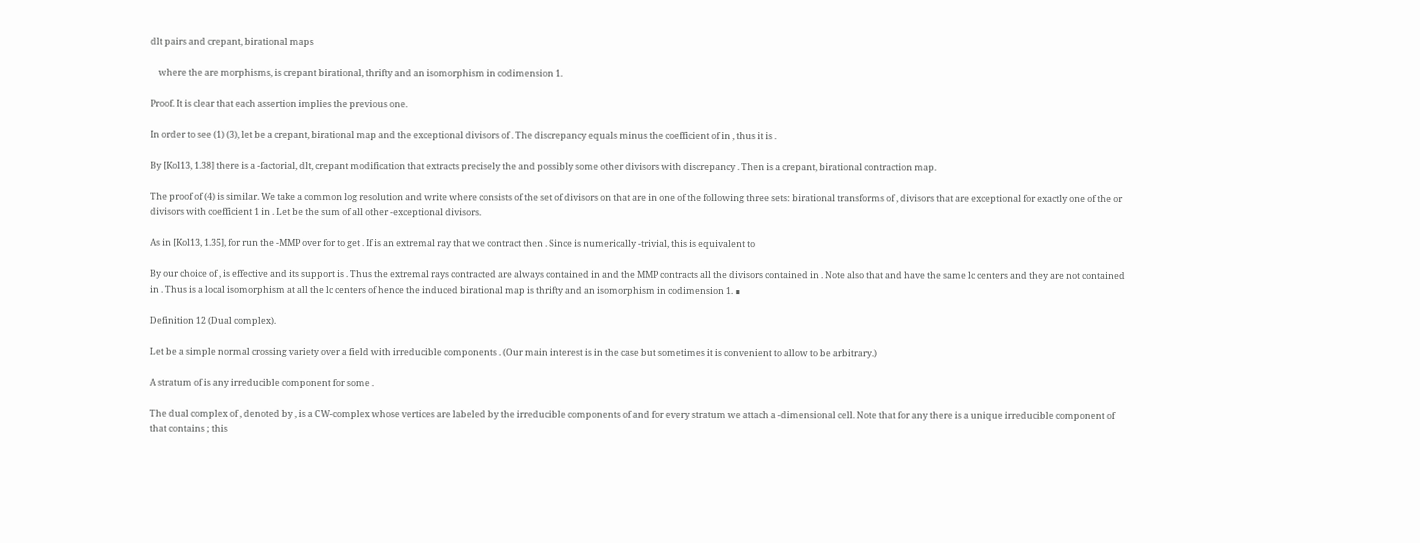dlt pairs and crepant, birational maps

    where the are morphisms, is crepant birational, thrifty and an isomorphism in codimension 1.

Proof. It is clear that each assertion implies the previous one.

In order to see (1) (3), let be a crepant, birational map and the exceptional divisors of . The discrepancy equals minus the coefficient of in , thus it is .

By [Kol13, 1.38] there is a -factorial, dlt, crepant modification that extracts precisely the and possibly some other divisors with discrepancy . Then is a crepant, birational contraction map.

The proof of (4) is similar. We take a common log resolution and write where consists of the set of divisors on that are in one of the following three sets: birational transforms of , divisors that are exceptional for exactly one of the or divisors with coefficient 1 in . Let be the sum of all other -exceptional divisors.

As in [Kol13, 1.35], for run the -MMP over for to get . If is an extremal ray that we contract then . Since is numerically -trivial, this is equivalent to

By our choice of , is effective and its support is . Thus the extremal rays contracted are always contained in and the MMP contracts all the divisors contained in . Note also that and have the same lc centers and they are not contained in . Thus is a local isomorphism at all the lc centers of hence the induced birational map is thrifty and an isomorphism in codimension 1. ∎

Definition 12 (Dual complex).

Let be a simple normal crossing variety over a field with irreducible components . (Our main interest is in the case but sometimes it is convenient to allow to be arbitrary.)

A stratum of is any irreducible component for some .

The dual complex of , denoted by , is a CW-complex whose vertices are labeled by the irreducible components of and for every stratum we attach a -dimensional cell. Note that for any there is a unique irreducible component of that contains ; this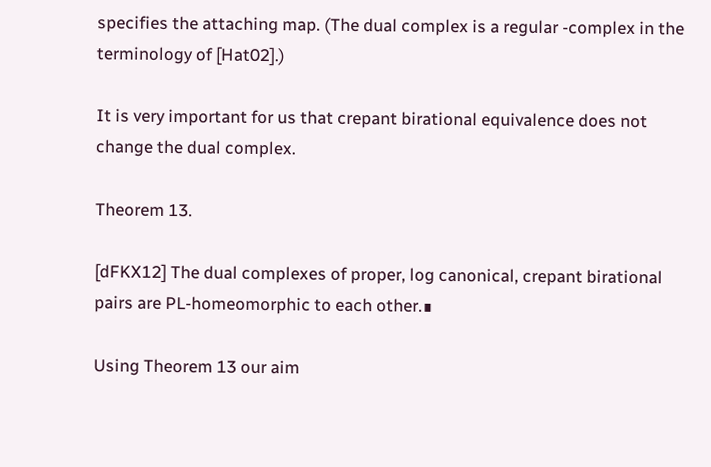specifies the attaching map. (The dual complex is a regular -complex in the terminology of [Hat02].)

It is very important for us that crepant birational equivalence does not change the dual complex.

Theorem 13.

[dFKX12] The dual complexes of proper, log canonical, crepant birational pairs are PL-homeomorphic to each other.∎

Using Theorem 13 our aim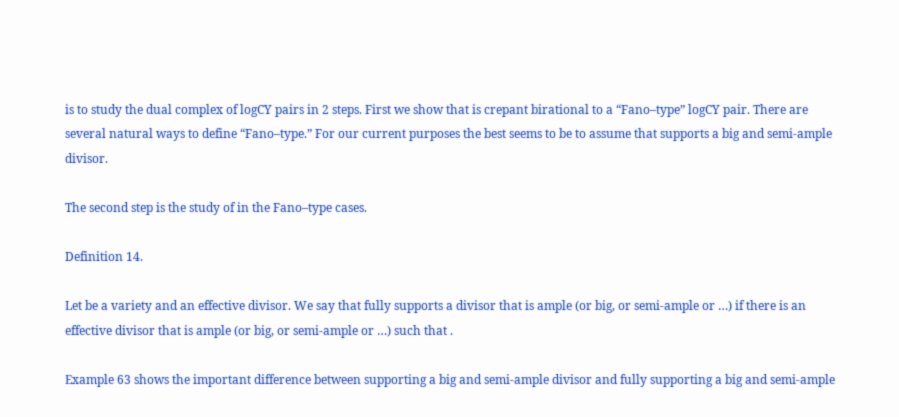is to study the dual complex of logCY pairs in 2 steps. First we show that is crepant birational to a “Fano–type” logCY pair. There are several natural ways to define “Fano–type.” For our current purposes the best seems to be to assume that supports a big and semi-ample divisor.

The second step is the study of in the Fano–type cases.

Definition 14.

Let be a variety and an effective divisor. We say that fully supports a divisor that is ample (or big, or semi-ample or …) if there is an effective divisor that is ample (or big, or semi-ample or …) such that .

Example 63 shows the important difference between supporting a big and semi-ample divisor and fully supporting a big and semi-ample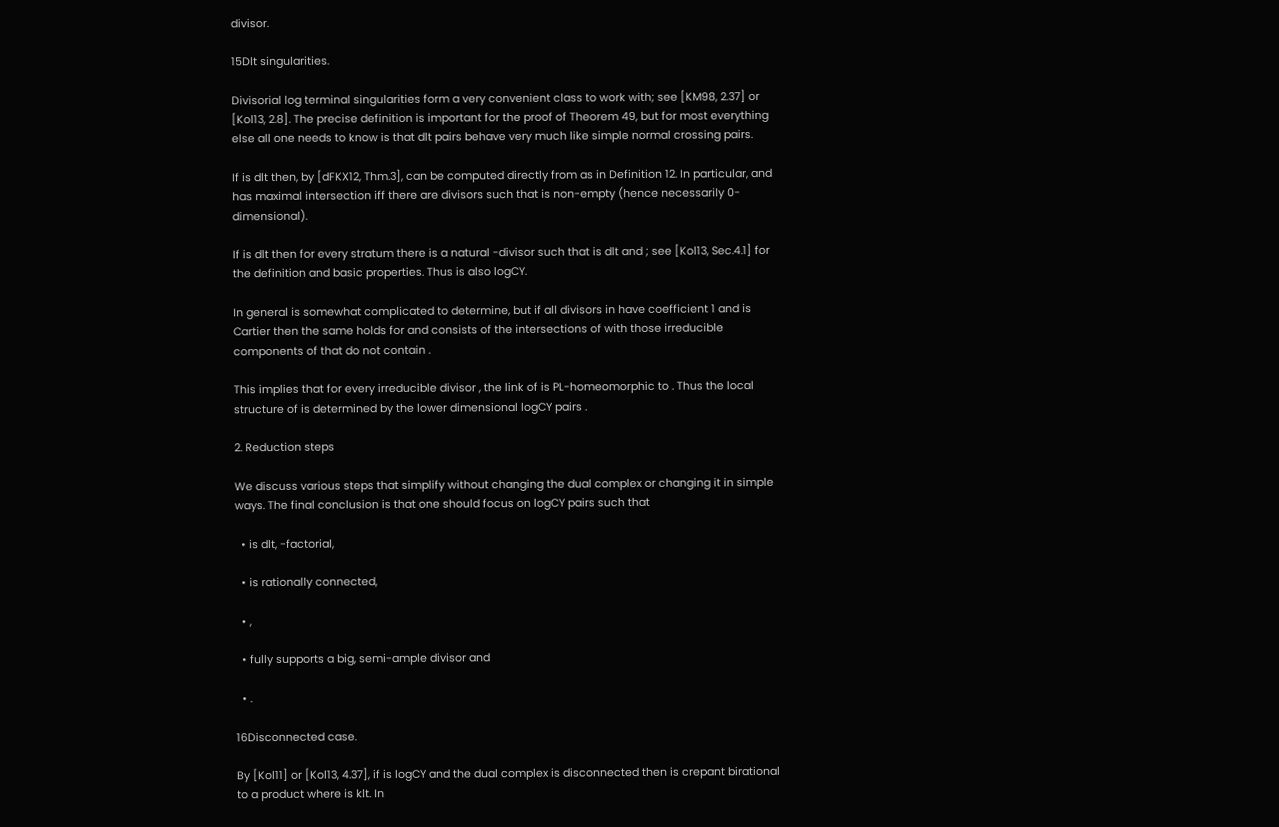divisor.

15Dlt singularities.

Divisorial log terminal singularities form a very convenient class to work with; see [KM98, 2.37] or [Kol13, 2.8]. The precise definition is important for the proof of Theorem 49, but for most everything else all one needs to know is that dlt pairs behave very much like simple normal crossing pairs.

If is dlt then, by [dFKX12, Thm.3], can be computed directly from as in Definition 12. In particular, and has maximal intersection iff there are divisors such that is non-empty (hence necessarily 0-dimensional).

If is dlt then for every stratum there is a natural -divisor such that is dlt and ; see [Kol13, Sec.4.1] for the definition and basic properties. Thus is also logCY.

In general is somewhat complicated to determine, but if all divisors in have coefficient 1 and is Cartier then the same holds for and consists of the intersections of with those irreducible components of that do not contain .

This implies that for every irreducible divisor , the link of is PL-homeomorphic to . Thus the local structure of is determined by the lower dimensional logCY pairs .

2. Reduction steps

We discuss various steps that simplify without changing the dual complex or changing it in simple ways. The final conclusion is that one should focus on logCY pairs such that

  • is dlt, -factorial,

  • is rationally connected,

  • ,

  • fully supports a big, semi-ample divisor and

  • .

16Disconnected case.

By [Kol11] or [Kol13, 4.37], if is logCY and the dual complex is disconnected then is crepant birational to a product where is klt. In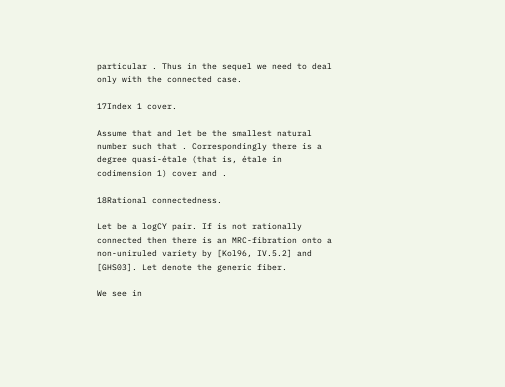particular . Thus in the sequel we need to deal only with the connected case.

17Index 1 cover.

Assume that and let be the smallest natural number such that . Correspondingly there is a degree quasi-étale (that is, étale in codimension 1) cover and .

18Rational connectedness.

Let be a logCY pair. If is not rationally connected then there is an MRC-fibration onto a non-uniruled variety by [Kol96, IV.5.2] and [GHS03]. Let denote the generic fiber.

We see in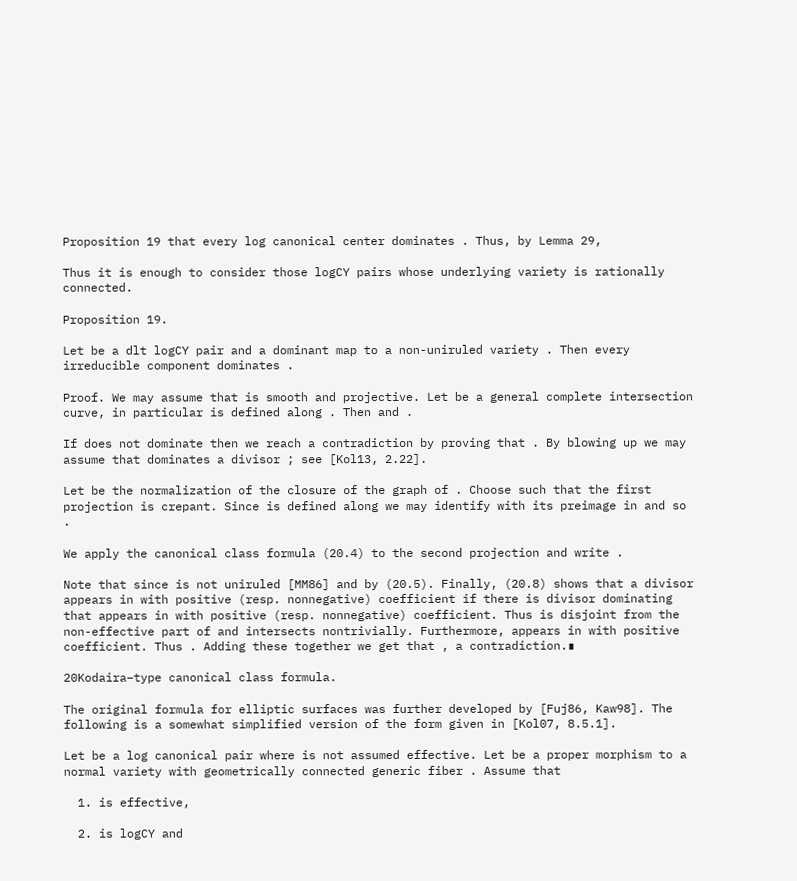Proposition 19 that every log canonical center dominates . Thus, by Lemma 29,

Thus it is enough to consider those logCY pairs whose underlying variety is rationally connected.

Proposition 19.

Let be a dlt logCY pair and a dominant map to a non-uniruled variety . Then every irreducible component dominates .

Proof. We may assume that is smooth and projective. Let be a general complete intersection curve, in particular is defined along . Then and .

If does not dominate then we reach a contradiction by proving that . By blowing up we may assume that dominates a divisor ; see [Kol13, 2.22].

Let be the normalization of the closure of the graph of . Choose such that the first projection is crepant. Since is defined along we may identify with its preimage in and so .

We apply the canonical class formula (20.4) to the second projection and write .

Note that since is not uniruled [MM86] and by (20.5). Finally, (20.8) shows that a divisor appears in with positive (resp. nonnegative) coefficient if there is divisor dominating that appears in with positive (resp. nonnegative) coefficient. Thus is disjoint from the non-effective part of and intersects nontrivially. Furthermore, appears in with positive coefficient. Thus . Adding these together we get that , a contradiction.∎

20Kodaira–type canonical class formula.

The original formula for elliptic surfaces was further developed by [Fuj86, Kaw98]. The following is a somewhat simplified version of the form given in [Kol07, 8.5.1].

Let be a log canonical pair where is not assumed effective. Let be a proper morphism to a normal variety with geometrically connected generic fiber . Assume that

  1. is effective,

  2. is logCY and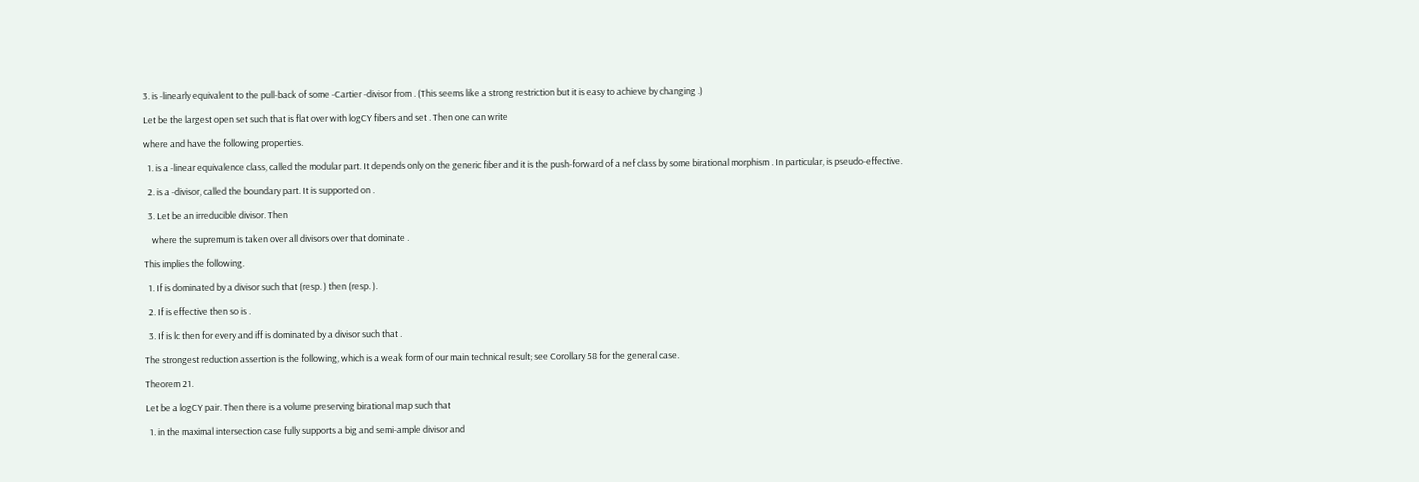3. is -linearly equivalent to the pull-back of some -Cartier -divisor from . (This seems like a strong restriction but it is easy to achieve by changing .)

Let be the largest open set such that is flat over with logCY fibers and set . Then one can write

where and have the following properties.

  1. is a -linear equivalence class, called the modular part. It depends only on the generic fiber and it is the push-forward of a nef class by some birational morphism . In particular, is pseudo-effective.

  2. is a -divisor, called the boundary part. It is supported on .

  3. Let be an irreducible divisor. Then

    where the supremum is taken over all divisors over that dominate .

This implies the following.

  1. If is dominated by a divisor such that (resp. ) then (resp. ).

  2. If is effective then so is .

  3. If is lc then for every and iff is dominated by a divisor such that .

The strongest reduction assertion is the following, which is a weak form of our main technical result; see Corollary 58 for the general case.

Theorem 21.

Let be a logCY pair. Then there is a volume preserving birational map such that

  1. in the maximal intersection case fully supports a big and semi-ample divisor and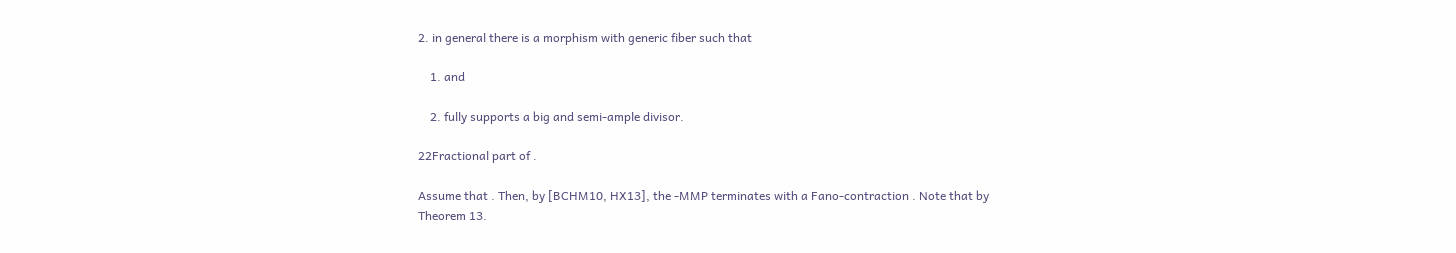2. in general there is a morphism with generic fiber such that

    1. and

    2. fully supports a big and semi-ample divisor.

22Fractional part of .

Assume that . Then, by [BCHM10, HX13], the -MMP terminates with a Fano-contraction . Note that by Theorem 13.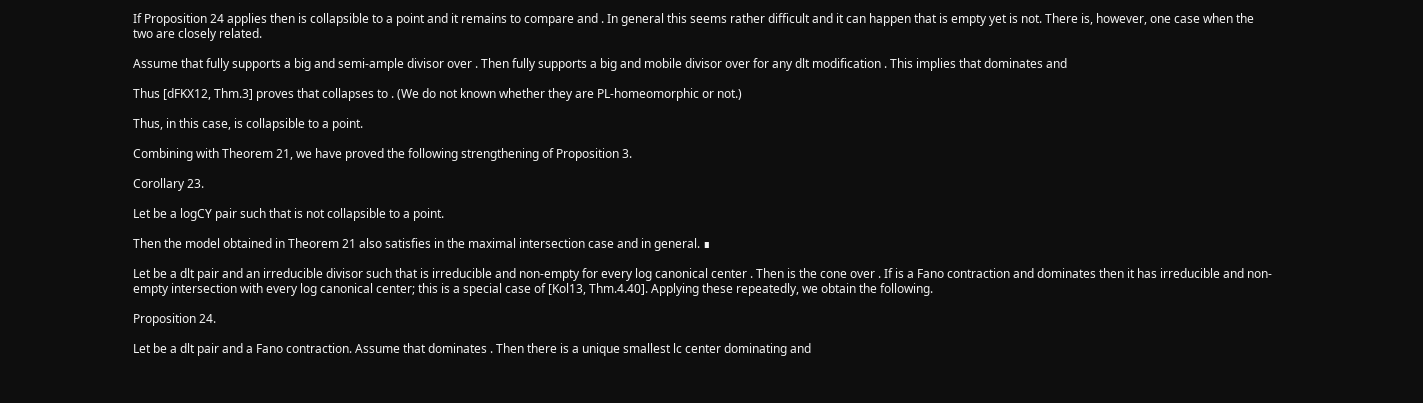If Proposition 24 applies then is collapsible to a point and it remains to compare and . In general this seems rather difficult and it can happen that is empty yet is not. There is, however, one case when the two are closely related.

Assume that fully supports a big and semi-ample divisor over . Then fully supports a big and mobile divisor over for any dlt modification . This implies that dominates and

Thus [dFKX12, Thm.3] proves that collapses to . (We do not known whether they are PL-homeomorphic or not.)

Thus, in this case, is collapsible to a point.

Combining with Theorem 21, we have proved the following strengthening of Proposition 3.

Corollary 23.

Let be a logCY pair such that is not collapsible to a point.

Then the model obtained in Theorem 21 also satisfies in the maximal intersection case and in general. ∎

Let be a dlt pair and an irreducible divisor such that is irreducible and non-empty for every log canonical center . Then is the cone over . If is a Fano contraction and dominates then it has irreducible and non-empty intersection with every log canonical center; this is a special case of [Kol13, Thm.4.40]. Applying these repeatedly, we obtain the following.

Proposition 24.

Let be a dlt pair and a Fano contraction. Assume that dominates . Then there is a unique smallest lc center dominating and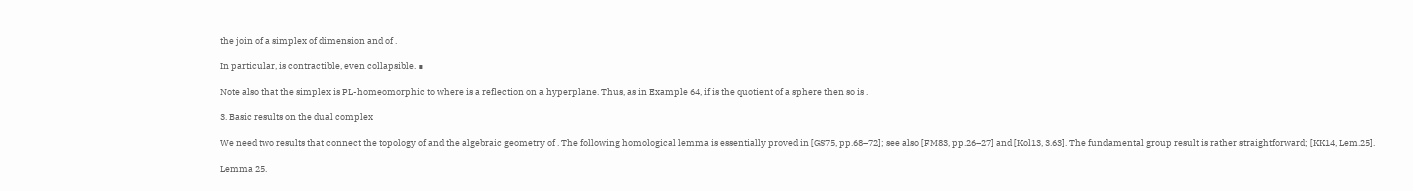the join of a simplex of dimension and of .

In particular, is contractible, even collapsible. ∎

Note also that the simplex is PL-homeomorphic to where is a reflection on a hyperplane. Thus, as in Example 64, if is the quotient of a sphere then so is .

3. Basic results on the dual complex

We need two results that connect the topology of and the algebraic geometry of . The following homological lemma is essentially proved in [GS75, pp.68–72]; see also [FM83, pp.26–27] and [Kol13, 3.63]. The fundamental group result is rather straightforward; [KK14, Lem.25].

Lemma 25.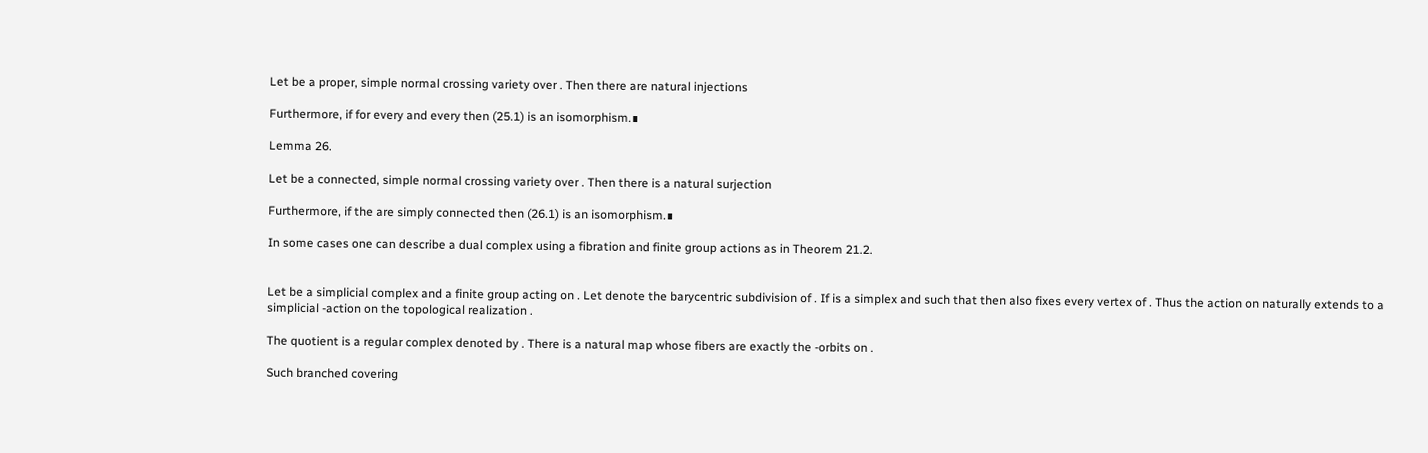Let be a proper, simple normal crossing variety over . Then there are natural injections

Furthermore, if for every and every then (25.1) is an isomorphism.∎

Lemma 26.

Let be a connected, simple normal crossing variety over . Then there is a natural surjection

Furthermore, if the are simply connected then (26.1) is an isomorphism.∎

In some cases one can describe a dual complex using a fibration and finite group actions as in Theorem 21.2.


Let be a simplicial complex and a finite group acting on . Let denote the barycentric subdivision of . If is a simplex and such that then also fixes every vertex of . Thus the action on naturally extends to a simplicial -action on the topological realization .

The quotient is a regular complex denoted by . There is a natural map whose fibers are exactly the -orbits on .

Such branched covering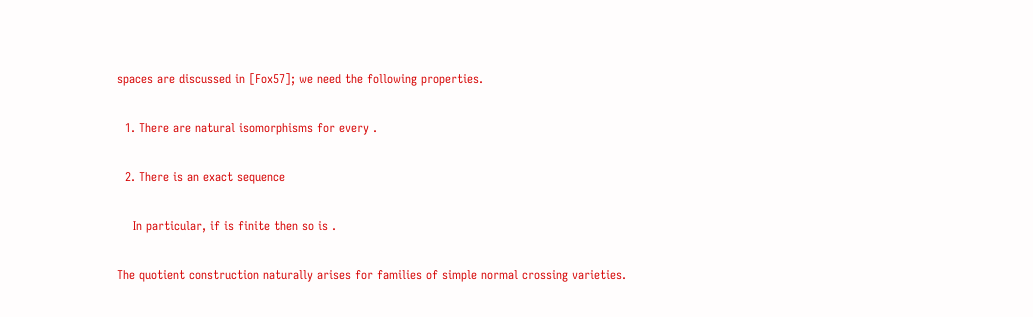spaces are discussed in [Fox57]; we need the following properties.

  1. There are natural isomorphisms for every .

  2. There is an exact sequence

    In particular, if is finite then so is .

The quotient construction naturally arises for families of simple normal crossing varieties.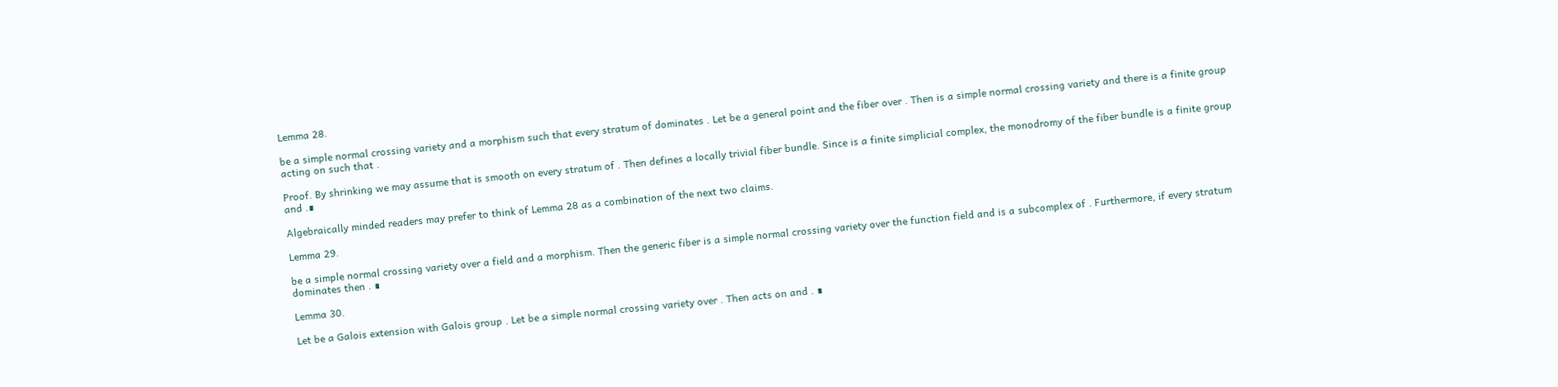Lemma 28.

be a simple normal crossing variety and a morphism such that every stratum of dominates . Let be a general point and the fiber over . Then is a simple normal crossing variety and there is a finite group acting on such that .

Proof. By shrinking we may assume that is smooth on every stratum of . Then defines a locally trivial fiber bundle. Since is a finite simplicial complex, the monodromy of the fiber bundle is a finite group and .∎

Algebraically minded readers may prefer to think of Lemma 28 as a combination of the next two claims.

Lemma 29.

be a simple normal crossing variety over a field and a morphism. Then the generic fiber is a simple normal crossing variety over the function field and is a subcomplex of . Furthermore, if every stratum dominates then . ∎

Lemma 30.

Let be a Galois extension with Galois group . Let be a simple normal crossing variety over . Then acts on and . ∎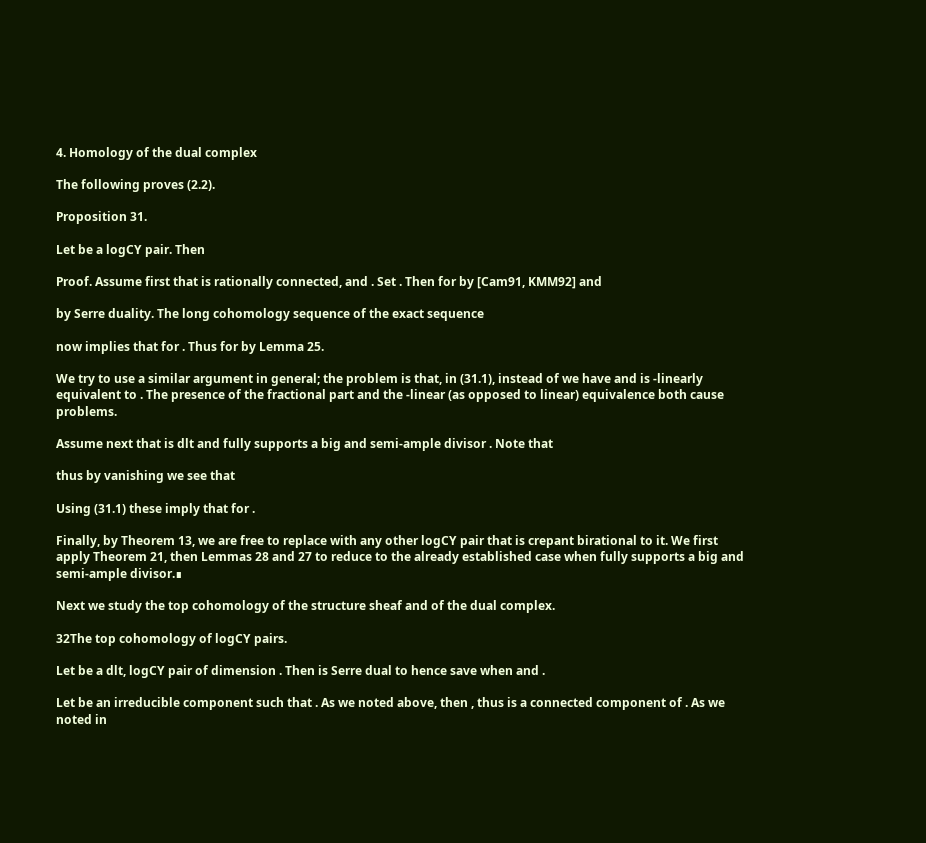4. Homology of the dual complex

The following proves (2.2).

Proposition 31.

Let be a logCY pair. Then

Proof. Assume first that is rationally connected, and . Set . Then for by [Cam91, KMM92] and

by Serre duality. The long cohomology sequence of the exact sequence

now implies that for . Thus for by Lemma 25.

We try to use a similar argument in general; the problem is that, in (31.1), instead of we have and is -linearly equivalent to . The presence of the fractional part and the -linear (as opposed to linear) equivalence both cause problems.

Assume next that is dlt and fully supports a big and semi-ample divisor . Note that

thus by vanishing we see that

Using (31.1) these imply that for .

Finally, by Theorem 13, we are free to replace with any other logCY pair that is crepant birational to it. We first apply Theorem 21, then Lemmas 28 and 27 to reduce to the already established case when fully supports a big and semi-ample divisor.∎

Next we study the top cohomology of the structure sheaf and of the dual complex.

32The top cohomology of logCY pairs.

Let be a dlt, logCY pair of dimension . Then is Serre dual to hence save when and .

Let be an irreducible component such that . As we noted above, then , thus is a connected component of . As we noted in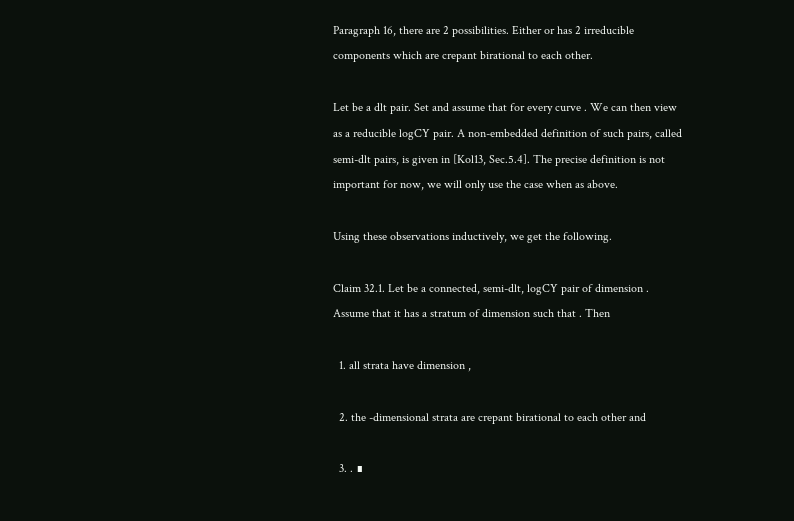Paragraph 16, there are 2 possibilities. Either or has 2 irreducible components which are crepant birational to each other.

Let be a dlt pair. Set and assume that for every curve . We can then view as a reducible logCY pair. A non-embedded definition of such pairs, called semi-dlt pairs, is given in [Kol13, Sec.5.4]. The precise definition is not important for now, we will only use the case when as above.

Using these observations inductively, we get the following.

Claim 32.1. Let be a connected, semi-dlt, logCY pair of dimension . Assume that it has a stratum of dimension such that . Then

  1. all strata have dimension ,

  2. the -dimensional strata are crepant birational to each other and

  3. . ∎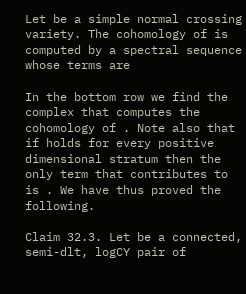Let be a simple normal crossing variety. The cohomology of is computed by a spectral sequence whose terms are

In the bottom row we find the complex that computes the cohomology of . Note also that if holds for every positive dimensional stratum then the only term that contributes to is . We have thus proved the following.

Claim 32.3. Let be a connected, semi-dlt, logCY pair of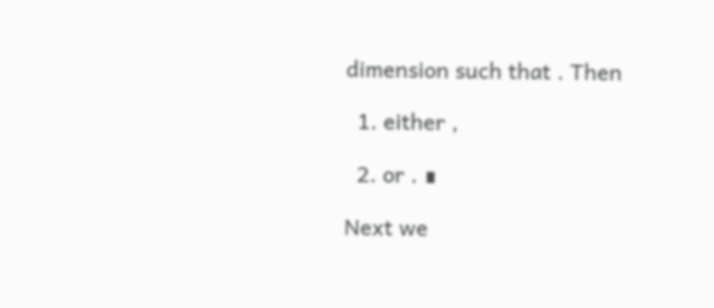dimension such that . Then

  1. either ,

  2. or . ∎

Next we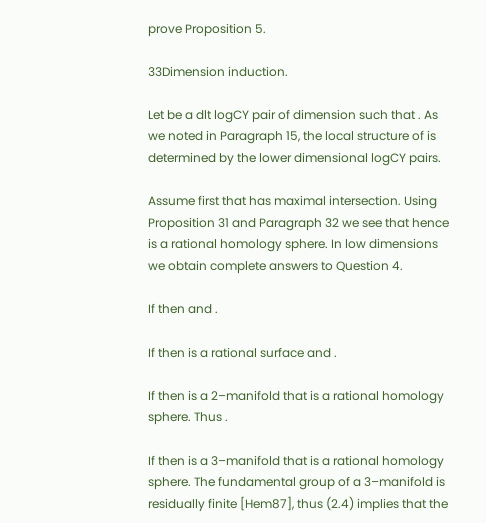prove Proposition 5.

33Dimension induction.

Let be a dlt logCY pair of dimension such that . As we noted in Paragraph 15, the local structure of is determined by the lower dimensional logCY pairs.

Assume first that has maximal intersection. Using Proposition 31 and Paragraph 32 we see that hence is a rational homology sphere. In low dimensions we obtain complete answers to Question 4.

If then and .

If then is a rational surface and .

If then is a 2–manifold that is a rational homology sphere. Thus .

If then is a 3–manifold that is a rational homology sphere. The fundamental group of a 3–manifold is residually finite [Hem87], thus (2.4) implies that the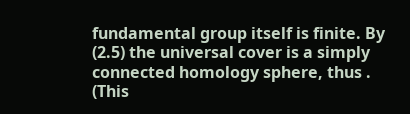fundamental group itself is finite. By (2.5) the universal cover is a simply connected homology sphere, thus . (This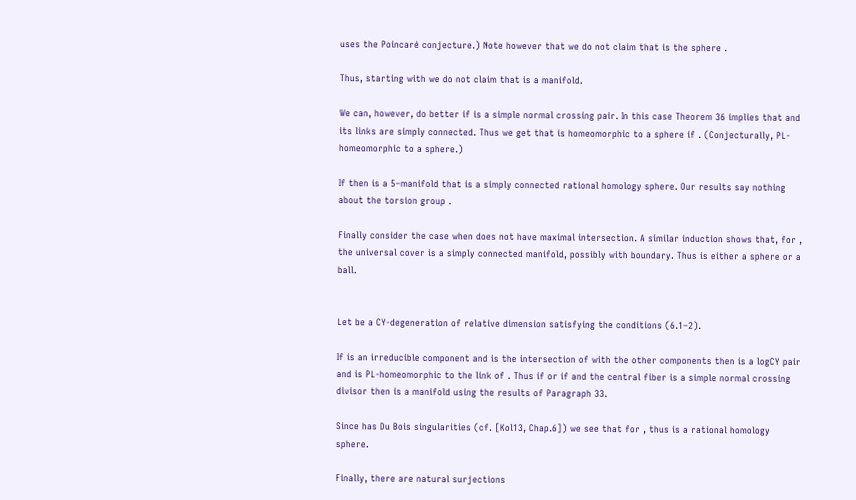uses the Poincaré conjecture.) Note however that we do not claim that is the sphere .

Thus, starting with we do not claim that is a manifold.

We can, however, do better if is a simple normal crossing pair. In this case Theorem 36 implies that and its links are simply connected. Thus we get that is homeomorphic to a sphere if . (Conjecturally, PL-homeomorphic to a sphere.)

If then is a 5–manifold that is a simply connected rational homology sphere. Our results say nothing about the torsion group .

Finally consider the case when does not have maximal intersection. A similar induction shows that, for , the universal cover is a simply connected manifold, possibly with boundary. Thus is either a sphere or a ball.


Let be a CY-degeneration of relative dimension satisfying the conditions (6.1–2).

If is an irreducible component and is the intersection of with the other components then is a logCY pair and is PL-homeomorphic to the link of . Thus if or if and the central fiber is a simple normal crossing divisor then is a manifold using the results of Paragraph 33.

Since has Du Bois singularities (cf. [Kol13, Chap.6]) we see that for , thus is a rational homology sphere.

Finally, there are natural surjections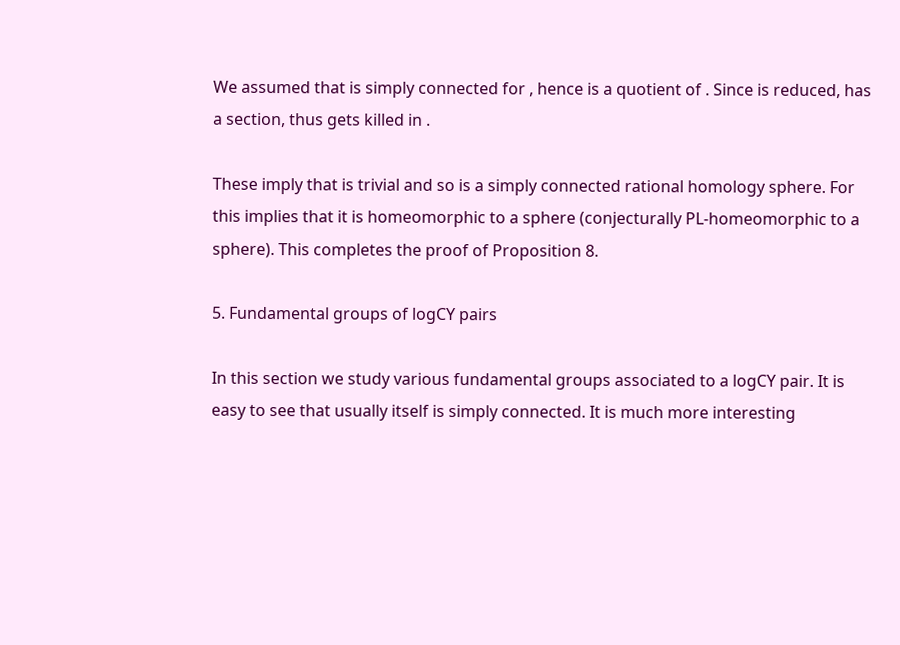We assumed that is simply connected for , hence is a quotient of . Since is reduced, has a section, thus gets killed in .

These imply that is trivial and so is a simply connected rational homology sphere. For this implies that it is homeomorphic to a sphere (conjecturally PL-homeomorphic to a sphere). This completes the proof of Proposition 8.

5. Fundamental groups of logCY pairs

In this section we study various fundamental groups associated to a logCY pair. It is easy to see that usually itself is simply connected. It is much more interesting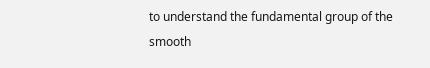to understand the fundamental group of the smooth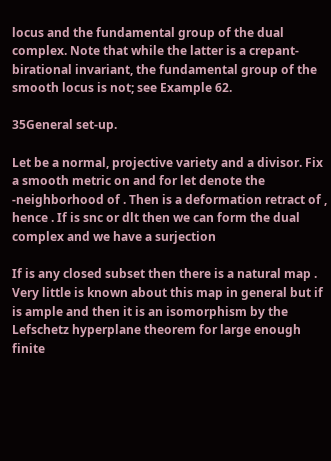locus and the fundamental group of the dual complex. Note that while the latter is a crepant-birational invariant, the fundamental group of the smooth locus is not; see Example 62.

35General set-up.

Let be a normal, projective variety and a divisor. Fix a smooth metric on and for let denote the -neighborhood of . Then is a deformation retract of , hence . If is snc or dlt then we can form the dual complex and we have a surjection

If is any closed subset then there is a natural map . Very little is known about this map in general but if is ample and then it is an isomorphism by the Lefschetz hyperplane theorem for large enough finite